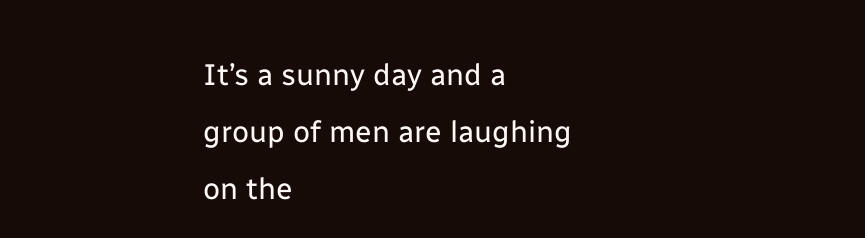It’s a sunny day and a group of men are laughing on the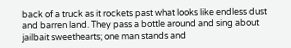back of a truck as it rockets past what looks like endless dust and barren land. They pass a bottle around and sing about jailbait sweethearts; one man stands and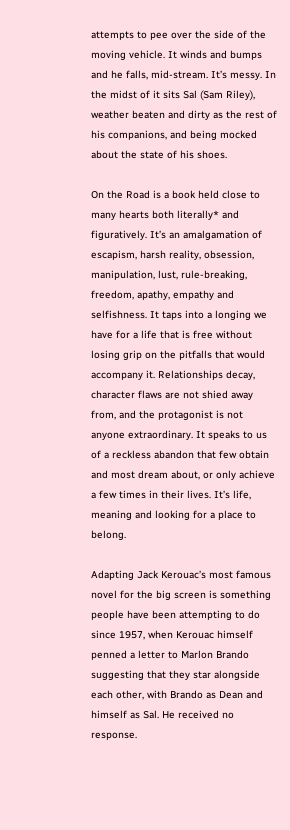attempts to pee over the side of the moving vehicle. It winds and bumps and he falls, mid-stream. It’s messy. In the midst of it sits Sal (Sam Riley), weather beaten and dirty as the rest of his companions, and being mocked about the state of his shoes.

On the Road is a book held close to many hearts both literally* and figuratively. It’s an amalgamation of escapism, harsh reality, obsession, manipulation, lust, rule-breaking, freedom, apathy, empathy and selfishness. It taps into a longing we have for a life that is free without losing grip on the pitfalls that would accompany it. Relationships decay, character flaws are not shied away from, and the protagonist is not anyone extraordinary. It speaks to us of a reckless abandon that few obtain and most dream about, or only achieve a few times in their lives. It’s life, meaning and looking for a place to belong.

Adapting Jack Kerouac’s most famous novel for the big screen is something people have been attempting to do since 1957, when Kerouac himself penned a letter to Marlon Brando suggesting that they star alongside each other, with Brando as Dean and himself as Sal. He received no response.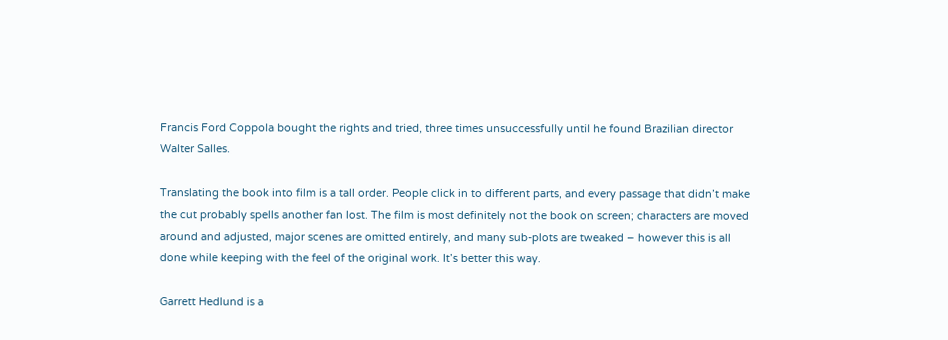Francis Ford Coppola bought the rights and tried, three times unsuccessfully until he found Brazilian director Walter Salles.

Translating the book into film is a tall order. People click in to different parts, and every passage that didn’t make the cut probably spells another fan lost. The film is most definitely not the book on screen; characters are moved around and adjusted, major scenes are omitted entirely, and many sub-plots are tweaked – however this is all done while keeping with the feel of the original work. It’s better this way.

Garrett Hedlund is a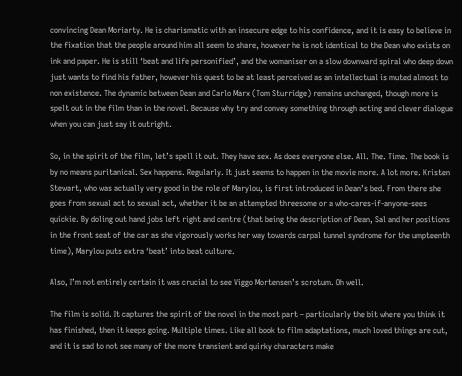convincing Dean Moriarty. He is charismatic with an insecure edge to his confidence, and it is easy to believe in the fixation that the people around him all seem to share, however he is not identical to the Dean who exists on ink and paper. He is still ‘beat and life personified’, and the womaniser on a slow downward spiral who deep down just wants to find his father, however his quest to be at least perceived as an intellectual is muted almost to non existence. The dynamic between Dean and Carlo Marx (Tom Sturridge) remains unchanged, though more is spelt out in the film than in the novel. Because why try and convey something through acting and clever dialogue when you can just say it outright.

So, in the spirit of the film, let’s spell it out. They have sex. As does everyone else. All. The. Time. The book is by no means puritanical. Sex happens. Regularly. It just seems to happen in the movie more. A lot more. Kristen Stewart, who was actually very good in the role of Marylou, is first introduced in Dean’s bed. From there she goes from sexual act to sexual act, whether it be an attempted threesome or a who-cares-if-anyone-sees quickie. By doling out hand jobs left right and centre (that being the description of Dean, Sal and her positions in the front seat of the car as she vigorously works her way towards carpal tunnel syndrome for the umpteenth time), Marylou puts extra ‘beat’ into beat culture.

Also, I’m not entirely certain it was crucial to see Viggo Mortensen’s scrotum. Oh well.

The film is solid. It captures the spirit of the novel in the most part – particularly the bit where you think it has finished, then it keeps going. Multiple times. Like all book to film adaptations, much loved things are cut, and it is sad to not see many of the more transient and quirky characters make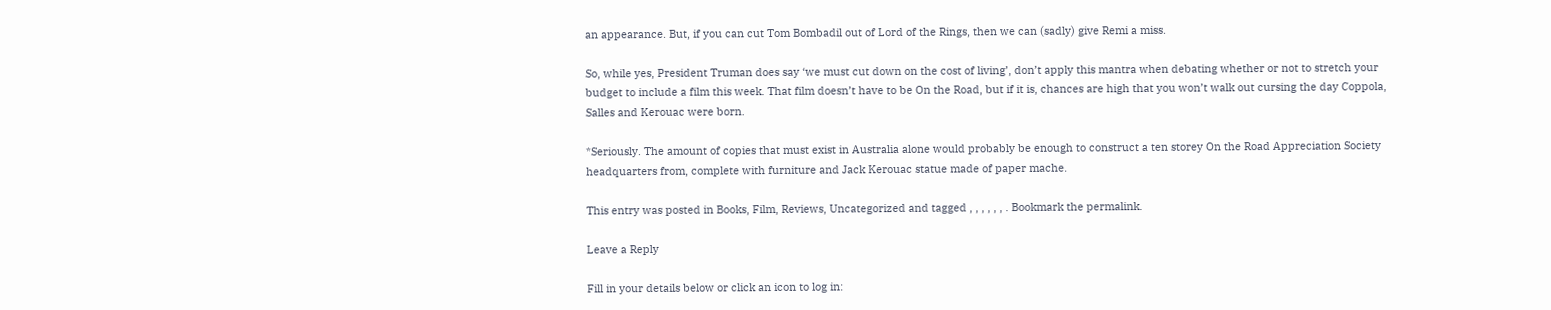an appearance. But, if you can cut Tom Bombadil out of Lord of the Rings, then we can (sadly) give Remi a miss.

So, while yes, President Truman does say ‘we must cut down on the cost of living’, don’t apply this mantra when debating whether or not to stretch your budget to include a film this week. That film doesn’t have to be On the Road, but if it is, chances are high that you won’t walk out cursing the day Coppola, Salles and Kerouac were born.

*Seriously. The amount of copies that must exist in Australia alone would probably be enough to construct a ten storey On the Road Appreciation Society headquarters from, complete with furniture and Jack Kerouac statue made of paper mache.

This entry was posted in Books, Film, Reviews, Uncategorized and tagged , , , , , , . Bookmark the permalink.

Leave a Reply

Fill in your details below or click an icon to log in: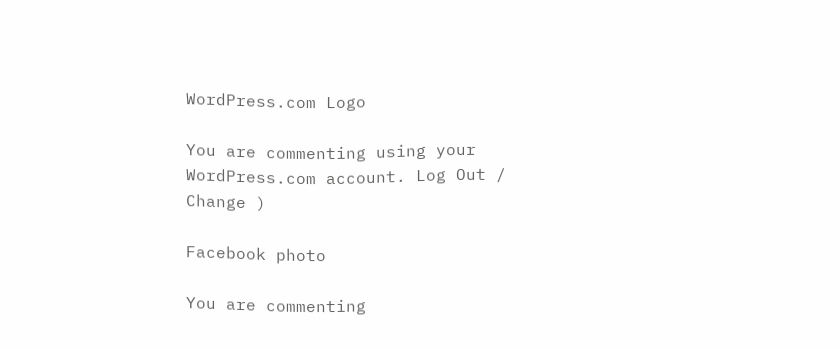WordPress.com Logo

You are commenting using your WordPress.com account. Log Out /  Change )

Facebook photo

You are commenting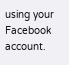using your Facebook account.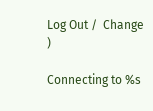Log Out /  Change )

Connecting to %s